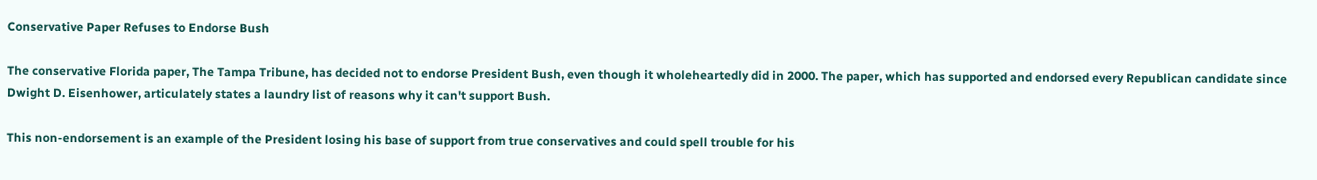Conservative Paper Refuses to Endorse Bush

The conservative Florida paper, The Tampa Tribune, has decided not to endorse President Bush, even though it wholeheartedly did in 2000. The paper, which has supported and endorsed every Republican candidate since Dwight D. Eisenhower, articulately states a laundry list of reasons why it can't support Bush.

This non-endorsement is an example of the President losing his base of support from true conservatives and could spell trouble for his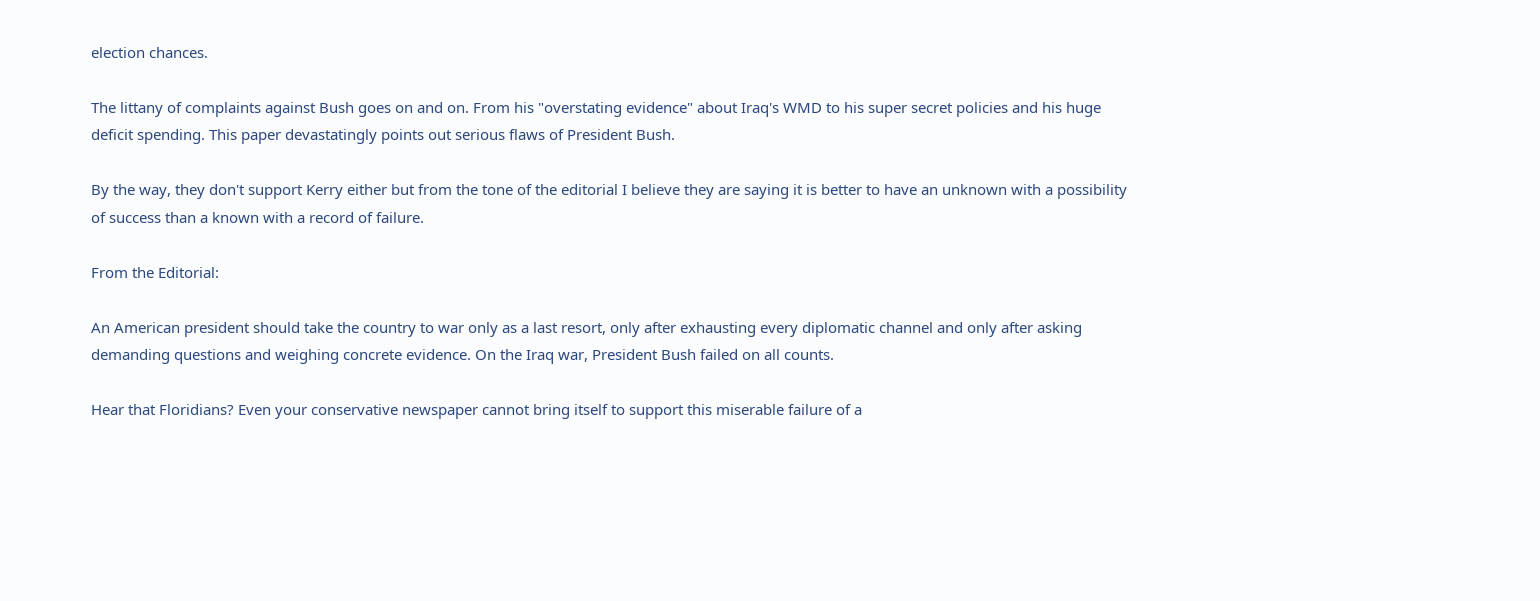election chances.

The littany of complaints against Bush goes on and on. From his "overstating evidence" about Iraq's WMD to his super secret policies and his huge deficit spending. This paper devastatingly points out serious flaws of President Bush.

By the way, they don't support Kerry either but from the tone of the editorial I believe they are saying it is better to have an unknown with a possibility of success than a known with a record of failure.

From the Editorial:

An American president should take the country to war only as a last resort, only after exhausting every diplomatic channel and only after asking demanding questions and weighing concrete evidence. On the Iraq war, President Bush failed on all counts.

Hear that Floridians? Even your conservative newspaper cannot bring itself to support this miserable failure of a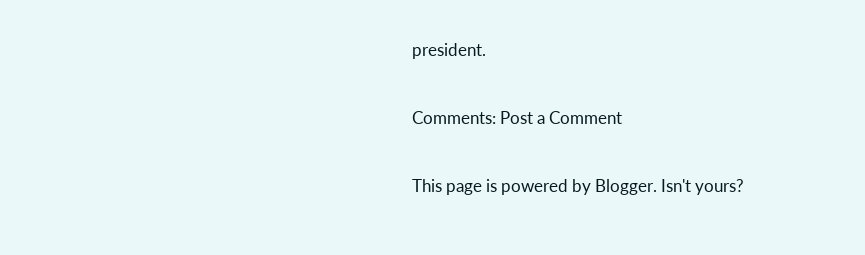president.

Comments: Post a Comment

This page is powered by Blogger. Isn't yours?